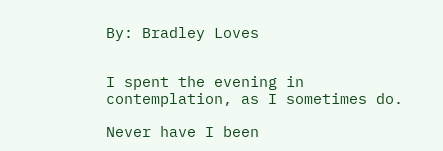By: Bradley Loves


I spent the evening in contemplation, as I sometimes do.

Never have I been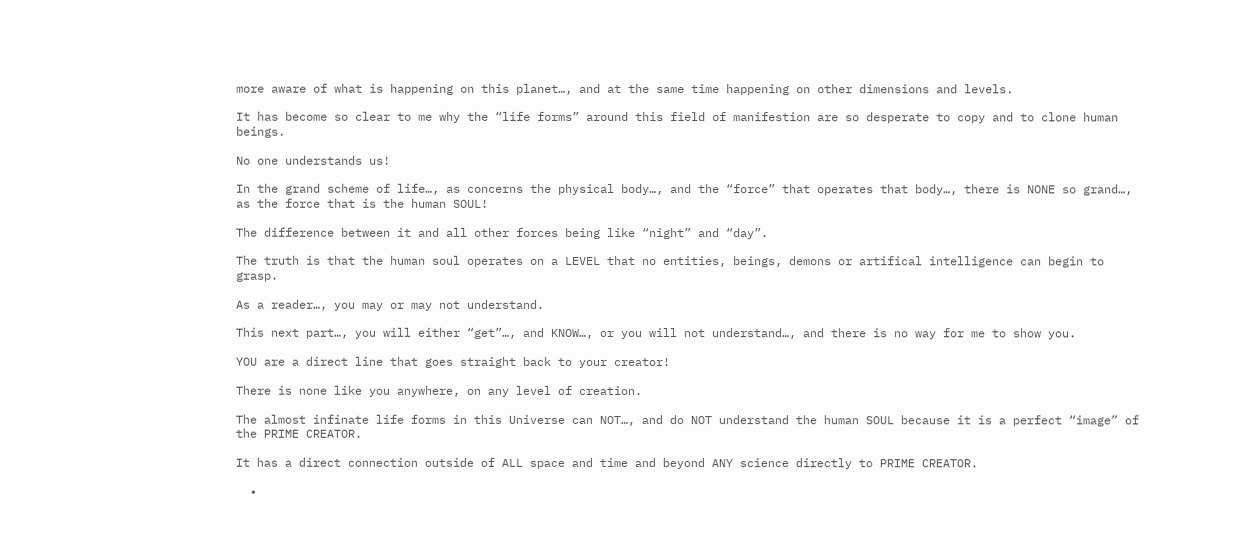more aware of what is happening on this planet…, and at the same time happening on other dimensions and levels.

It has become so clear to me why the “life forms” around this field of manifestion are so desperate to copy and to clone human beings.

No one understands us!

In the grand scheme of life…, as concerns the physical body…, and the “force” that operates that body…, there is NONE so grand…, as the force that is the human SOUL!

The difference between it and all other forces being like “night” and “day”.

The truth is that the human soul operates on a LEVEL that no entities, beings, demons or artifical intelligence can begin to grasp.

As a reader…, you may or may not understand.

This next part…, you will either “get”…, and KNOW…, or you will not understand…, and there is no way for me to show you.

YOU are a direct line that goes straight back to your creator!

There is none like you anywhere, on any level of creation.

The almost infinate life forms in this Universe can NOT…, and do NOT understand the human SOUL because it is a perfect “image” of the PRIME CREATOR.

It has a direct connection outside of ALL space and time and beyond ANY science directly to PRIME CREATOR.

  •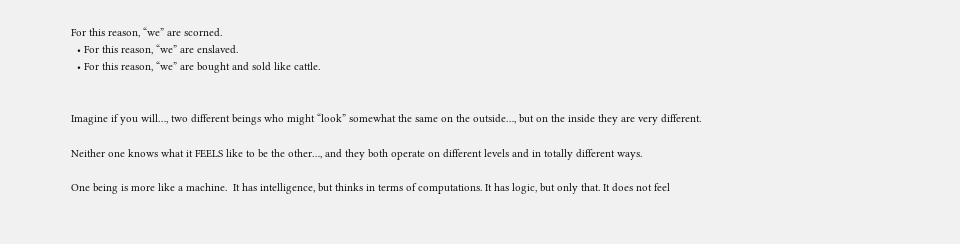For this reason, “we” are scorned.
  • For this reason, “we” are enslaved.
  • For this reason, “we” are bought and sold like cattle.


Imagine if you will…, two different beings who might “look” somewhat the same on the outside…, but on the inside they are very different.

Neither one knows what it FEELS like to be the other…, and they both operate on different levels and in totally different ways.

One being is more like a machine.  It has intelligence, but thinks in terms of computations. It has logic, but only that. It does not feel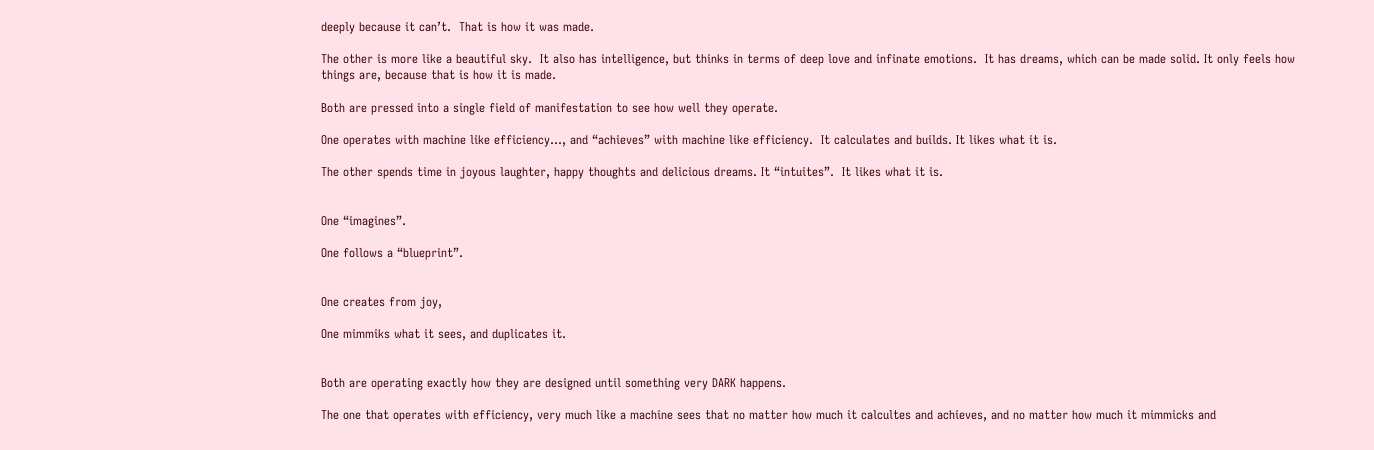deeply because it can’t.  That is how it was made.

The other is more like a beautiful sky.  It also has intelligence, but thinks in terms of deep love and infinate emotions.  It has dreams, which can be made solid. It only feels how things are, because that is how it is made.

Both are pressed into a single field of manifestation to see how well they operate.

One operates with machine like efficiency…, and “achieves” with machine like efficiency.  It calculates and builds. It likes what it is.

The other spends time in joyous laughter, happy thoughts and delicious dreams. It “intuites”.  It likes what it is.


One “imagines”.

One follows a “blueprint”.


One creates from joy,

One mimmiks what it sees, and duplicates it.


Both are operating exactly how they are designed until something very DARK happens.

The one that operates with efficiency, very much like a machine sees that no matter how much it calcultes and achieves, and no matter how much it mimmicks and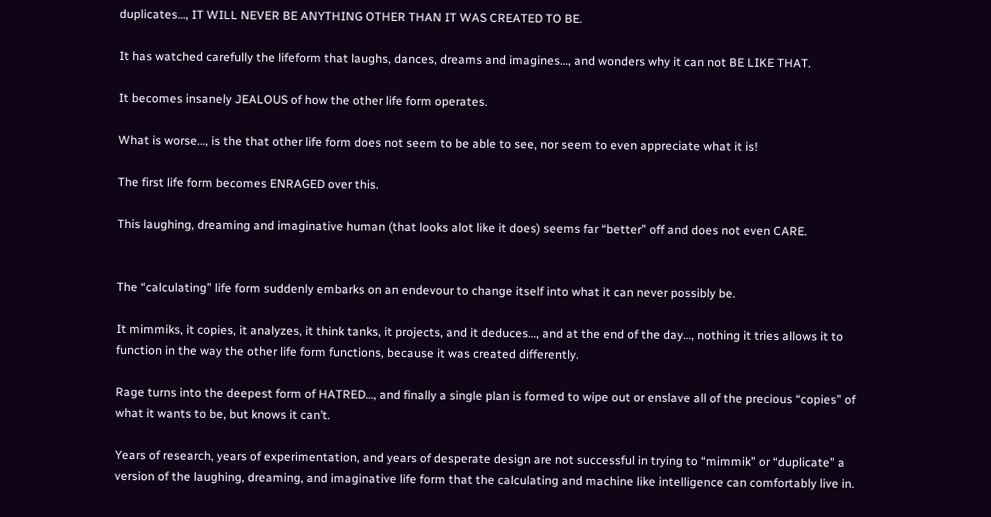duplicates…, IT WILL NEVER BE ANYTHING OTHER THAN IT WAS CREATED TO BE.

It has watched carefully the lifeform that laughs, dances, dreams and imagines…, and wonders why it can not BE LIKE THAT.

It becomes insanely JEALOUS of how the other life form operates.

What is worse…, is the that other life form does not seem to be able to see, nor seem to even appreciate what it is!

The first life form becomes ENRAGED over this.

This laughing, dreaming and imaginative human (that looks alot like it does) seems far “better” off and does not even CARE.


The “calculating” life form suddenly embarks on an endevour to change itself into what it can never possibly be.

It mimmiks, it copies, it analyzes, it think tanks, it projects, and it deduces…, and at the end of the day…, nothing it tries allows it to function in the way the other life form functions, because it was created differently.

Rage turns into the deepest form of HATRED…, and finally a single plan is formed to wipe out or enslave all of the precious “copies” of what it wants to be, but knows it can’t.

Years of research, years of experimentation, and years of desperate design are not successful in trying to “mimmik” or “duplicate” a version of the laughing, dreaming, and imaginative life form that the calculating and machine like intelligence can comfortably live in.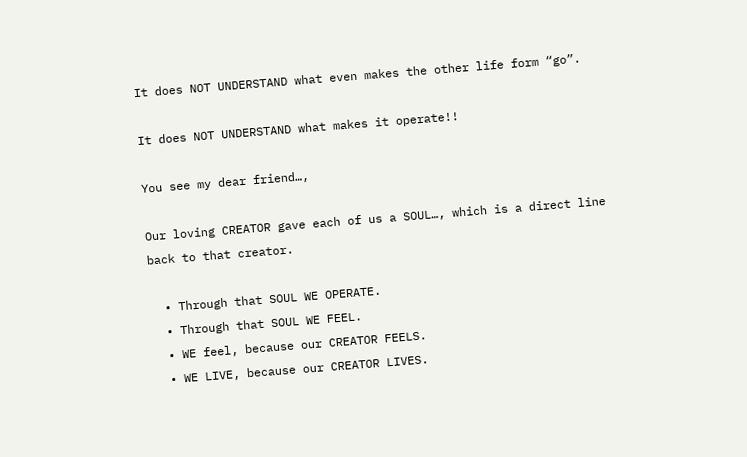It does NOT UNDERSTAND what even makes the other life form “go”.

It does NOT UNDERSTAND what makes it operate!!

You see my dear friend…,

Our loving CREATOR gave each of us a SOUL…, which is a direct line back to that creator.

  • Through that SOUL WE OPERATE.
  • Through that SOUL WE FEEL.
  • WE feel, because our CREATOR FEELS.
  • WE LIVE, because our CREATOR LIVES.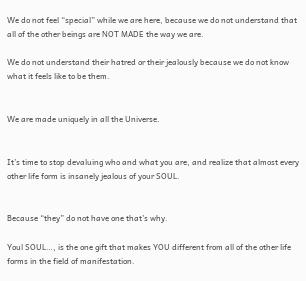We do not feel “special” while we are here, because we do not understand that all of the other beings are NOT MADE the way we are.

We do not understand their hatred or their jealously because we do not know what it feels like to be them.


We are made uniquely in all the Universe.


It’s time to stop devaluing who and what you are, and realize that almost every other life form is insanely jealous of your SOUL.


Because “they” do not have one that’s why.

Youl SOUL…, is the one gift that makes YOU different from all of the other life forms in the field of manifestation.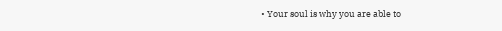• Your soul is why you are able to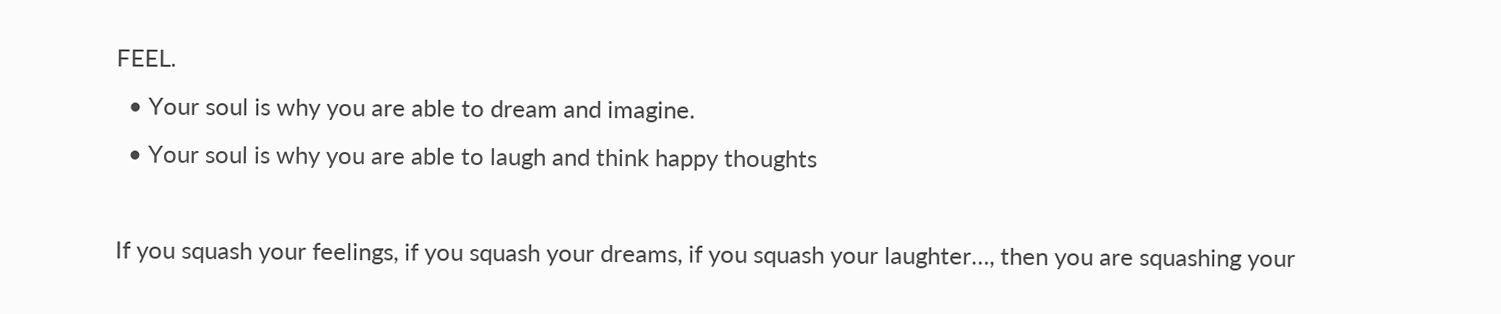FEEL.
  • Your soul is why you are able to dream and imagine.
  • Your soul is why you are able to laugh and think happy thoughts

If you squash your feelings, if you squash your dreams, if you squash your laughter…, then you are squashing your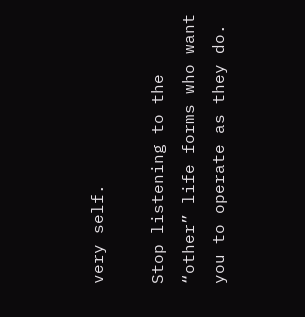very self.

Stop listening to the “other” life forms who want you to operate as they do.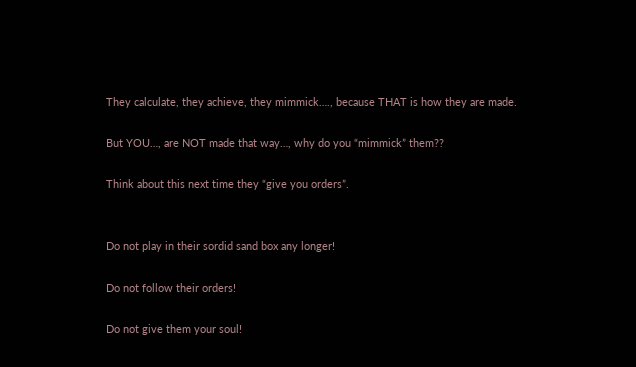They calculate, they achieve, they mimmick…., because THAT is how they are made.

But YOU…, are NOT made that way…, why do you “mimmick” them??

Think about this next time they “give you orders”.


Do not play in their sordid sand box any longer!

Do not follow their orders!

Do not give them your soul!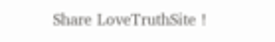Share LoveTruthSite !